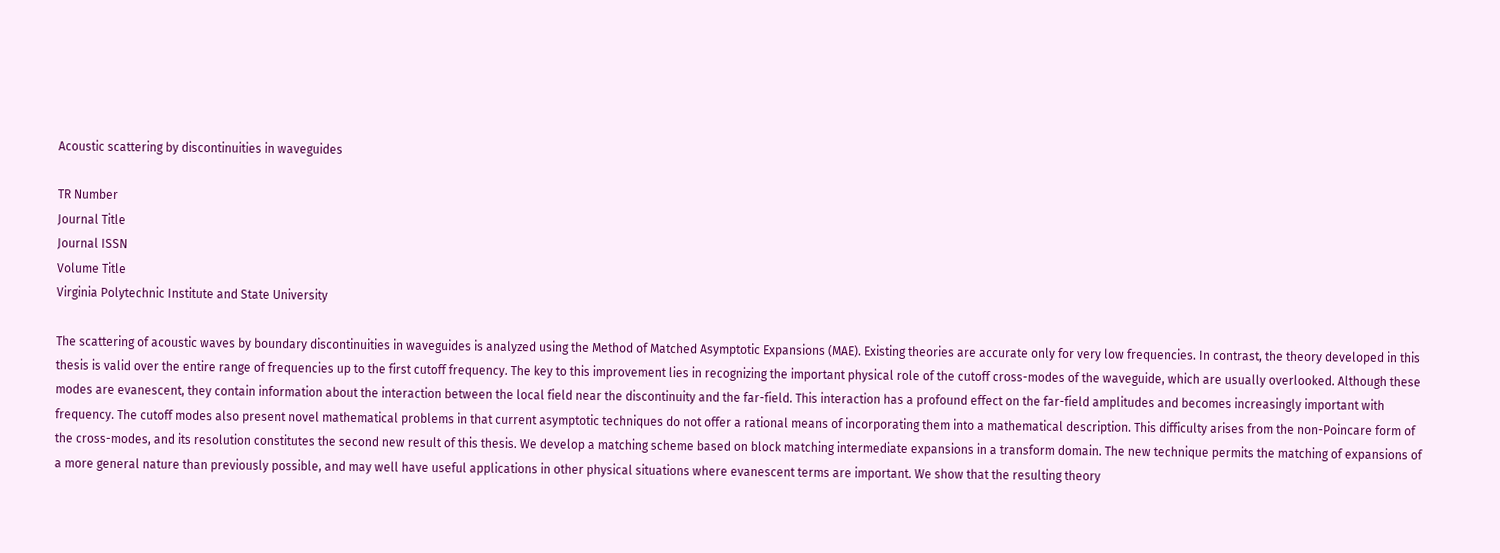Acoustic scattering by discontinuities in waveguides

TR Number
Journal Title
Journal ISSN
Volume Title
Virginia Polytechnic Institute and State University

The scattering of acoustic waves by boundary discontinuities in waveguides is analyzed using the Method of Matched Asymptotic Expansions (MAE). Existing theories are accurate only for very low frequencies. In contrast, the theory developed in this thesis is valid over the entire range of frequencies up to the first cutoff frequency. The key to this improvement lies in recognizing the important physical role of the cutoff cross-modes of the waveguide, which are usually overlooked. Although these modes are evanescent, they contain information about the interaction between the local field near the discontinuity and the far-field. This interaction has a profound effect on the far-field amplitudes and becomes increasingly important with frequency. The cutoff modes also present novel mathematical problems in that current asymptotic techniques do not offer a rational means of incorporating them into a mathematical description. This difficulty arises from the non-Poincare form of the cross-modes, and its resolution constitutes the second new result of this thesis. We develop a matching scheme based on block matching intermediate expansions in a transform domain. The new technique permits the matching of expansions of a more general nature than previously possible, and may well have useful applications in other physical situations where evanescent terms are important. We show that the resulting theory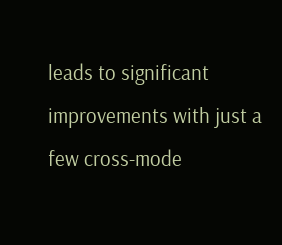leads to significant improvements with just a few cross-mode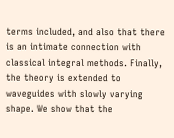terms included, and also that there is an intimate connection with classical integral methods. Finally, the theory is extended to waveguides with slowly varying shape. We show that the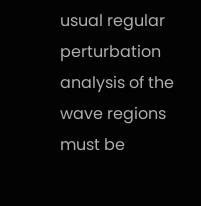usual regular perturbation analysis of the wave regions must be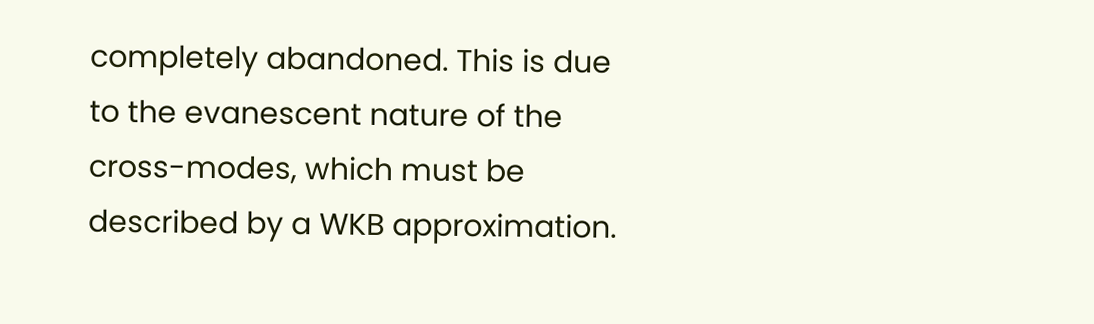completely abandoned. This is due to the evanescent nature of the cross-modes, which must be described by a WKB approximation.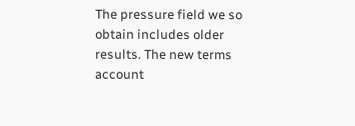The pressure field we so obtain includes older results. The new terms account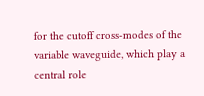for the cutoff cross-modes of the variable waveguide, which play a central role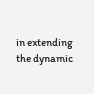in extending the dynamic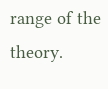range of the theory.